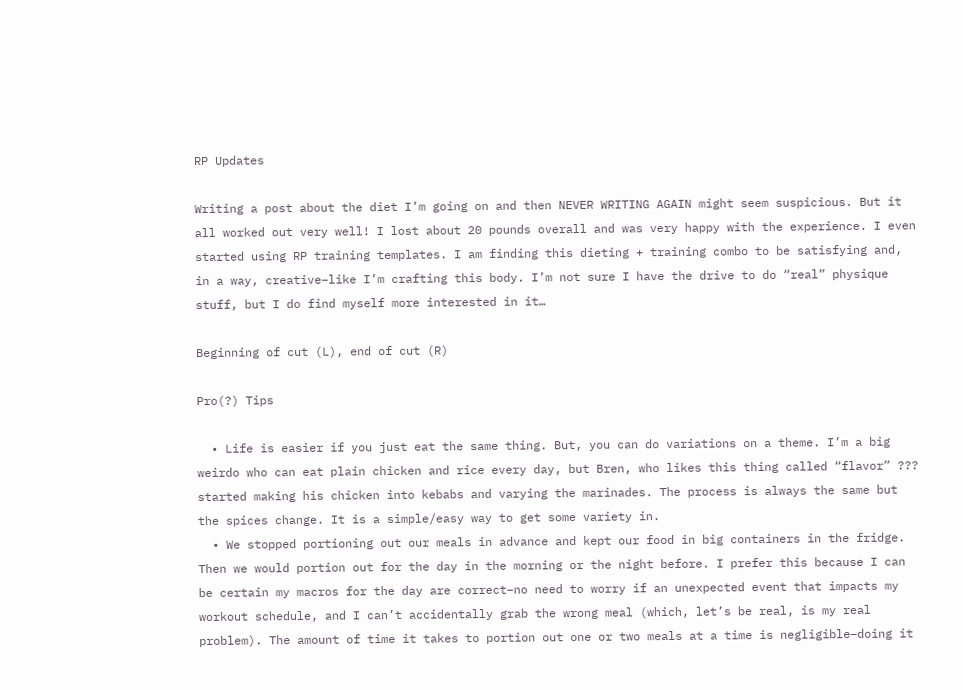RP Updates

Writing a post about the diet I’m going on and then NEVER WRITING AGAIN might seem suspicious. But it all worked out very well! I lost about 20 pounds overall and was very happy with the experience. I even started using RP training templates. I am finding this dieting + training combo to be satisfying and, in a way, creative–like I’m crafting this body. I’m not sure I have the drive to do “real” physique stuff, but I do find myself more interested in it…

Beginning of cut (L), end of cut (R)

Pro(?) Tips

  • Life is easier if you just eat the same thing. But, you can do variations on a theme. I’m a big weirdo who can eat plain chicken and rice every day, but Bren, who likes this thing called “flavor” ??? started making his chicken into kebabs and varying the marinades. The process is always the same but the spices change. It is a simple/easy way to get some variety in.
  • We stopped portioning out our meals in advance and kept our food in big containers in the fridge. Then we would portion out for the day in the morning or the night before. I prefer this because I can be certain my macros for the day are correct–no need to worry if an unexpected event that impacts my workout schedule, and I can’t accidentally grab the wrong meal (which, let’s be real, is my real problem). The amount of time it takes to portion out one or two meals at a time is negligible–doing it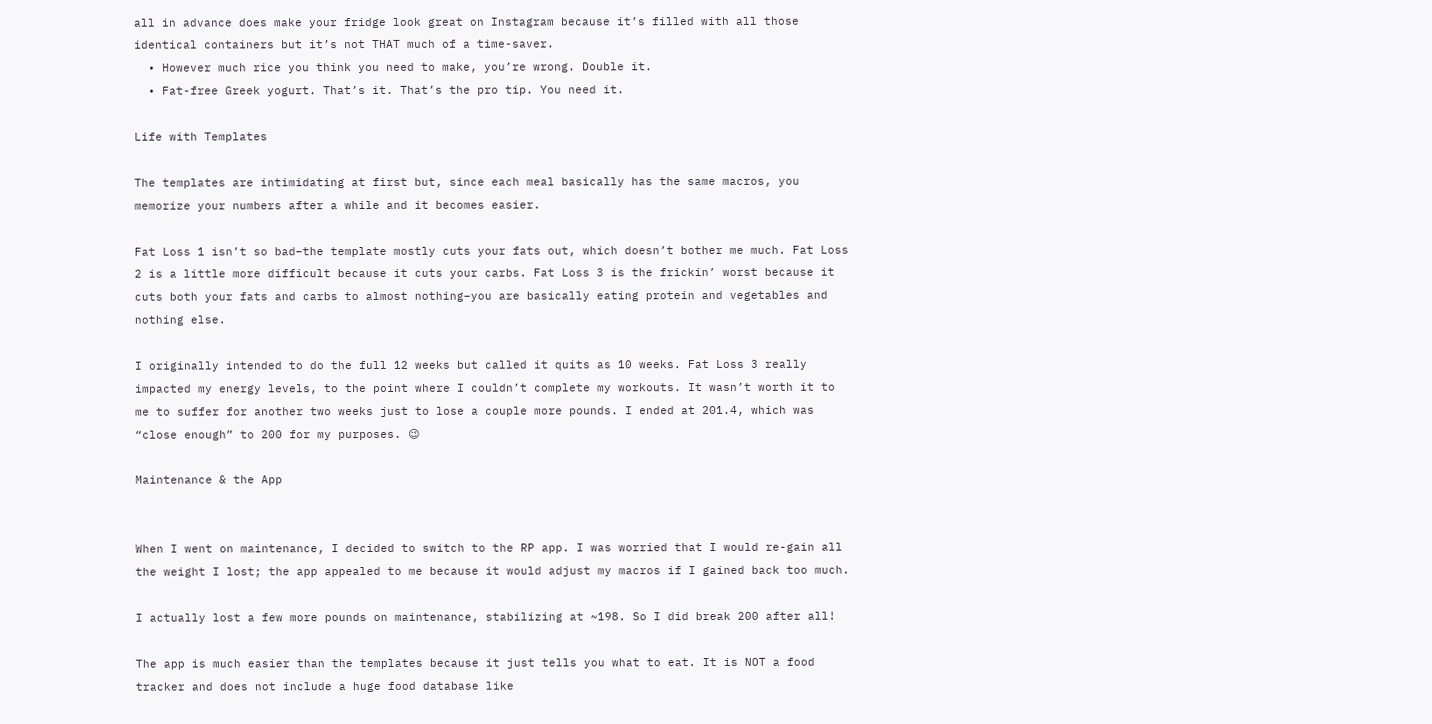all in advance does make your fridge look great on Instagram because it’s filled with all those identical containers but it’s not THAT much of a time-saver.
  • However much rice you think you need to make, you’re wrong. Double it.
  • Fat-free Greek yogurt. That’s it. That’s the pro tip. You need it.

Life with Templates

The templates are intimidating at first but, since each meal basically has the same macros, you memorize your numbers after a while and it becomes easier.

Fat Loss 1 isn’t so bad–the template mostly cuts your fats out, which doesn’t bother me much. Fat Loss 2 is a little more difficult because it cuts your carbs. Fat Loss 3 is the frickin’ worst because it cuts both your fats and carbs to almost nothing–you are basically eating protein and vegetables and nothing else.

I originally intended to do the full 12 weeks but called it quits as 10 weeks. Fat Loss 3 really impacted my energy levels, to the point where I couldn’t complete my workouts. It wasn’t worth it to me to suffer for another two weeks just to lose a couple more pounds. I ended at 201.4, which was “close enough” to 200 for my purposes. 😉

Maintenance & the App


When I went on maintenance, I decided to switch to the RP app. I was worried that I would re-gain all the weight I lost; the app appealed to me because it would adjust my macros if I gained back too much.

I actually lost a few more pounds on maintenance, stabilizing at ~198. So I did break 200 after all!

The app is much easier than the templates because it just tells you what to eat. It is NOT a food tracker and does not include a huge food database like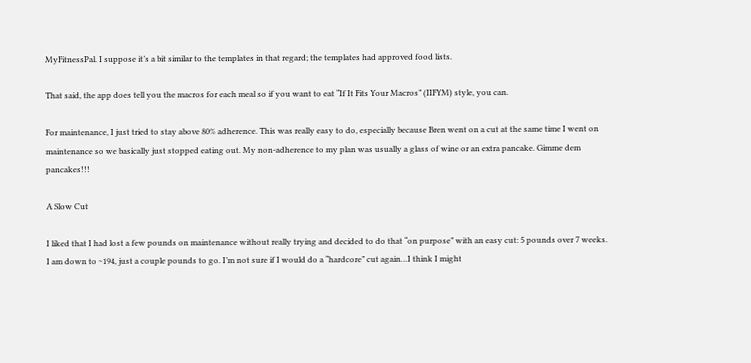MyFitnessPal. I suppose it’s a bit similar to the templates in that regard; the templates had approved food lists.

That said, the app does tell you the macros for each meal so if you want to eat “If It Fits Your Macros” (IIFYM) style, you can.

For maintenance, I just tried to stay above 80% adherence. This was really easy to do, especially because Bren went on a cut at the same time I went on maintenance so we basically just stopped eating out. My non-adherence to my plan was usually a glass of wine or an extra pancake. Gimme dem pancakes!!!

A Slow Cut

I liked that I had lost a few pounds on maintenance without really trying and decided to do that “on purpose” with an easy cut: 5 pounds over 7 weeks. I am down to ~194, just a couple pounds to go. I’m not sure if I would do a “hardcore” cut again…I think I might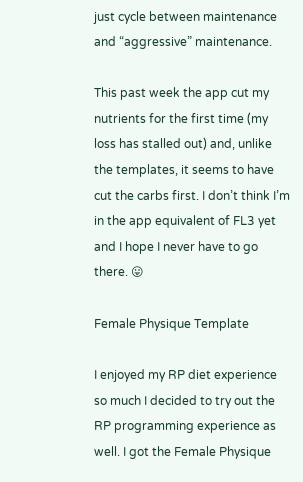just cycle between maintenance and “aggressive” maintenance.

This past week the app cut my nutrients for the first time (my loss has stalled out) and, unlike the templates, it seems to have cut the carbs first. I don’t think I’m in the app equivalent of FL3 yet and I hope I never have to go there. 😛

Female Physique Template

I enjoyed my RP diet experience so much I decided to try out the RP programming experience as well. I got the Female Physique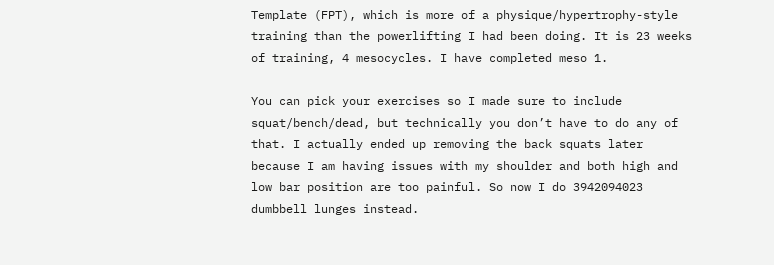Template (FPT), which is more of a physique/hypertrophy-style training than the powerlifting I had been doing. It is 23 weeks of training, 4 mesocycles. I have completed meso 1.

You can pick your exercises so I made sure to include squat/bench/dead, but technically you don’t have to do any of that. I actually ended up removing the back squats later because I am having issues with my shoulder and both high and low bar position are too painful. So now I do 3942094023 dumbbell lunges instead.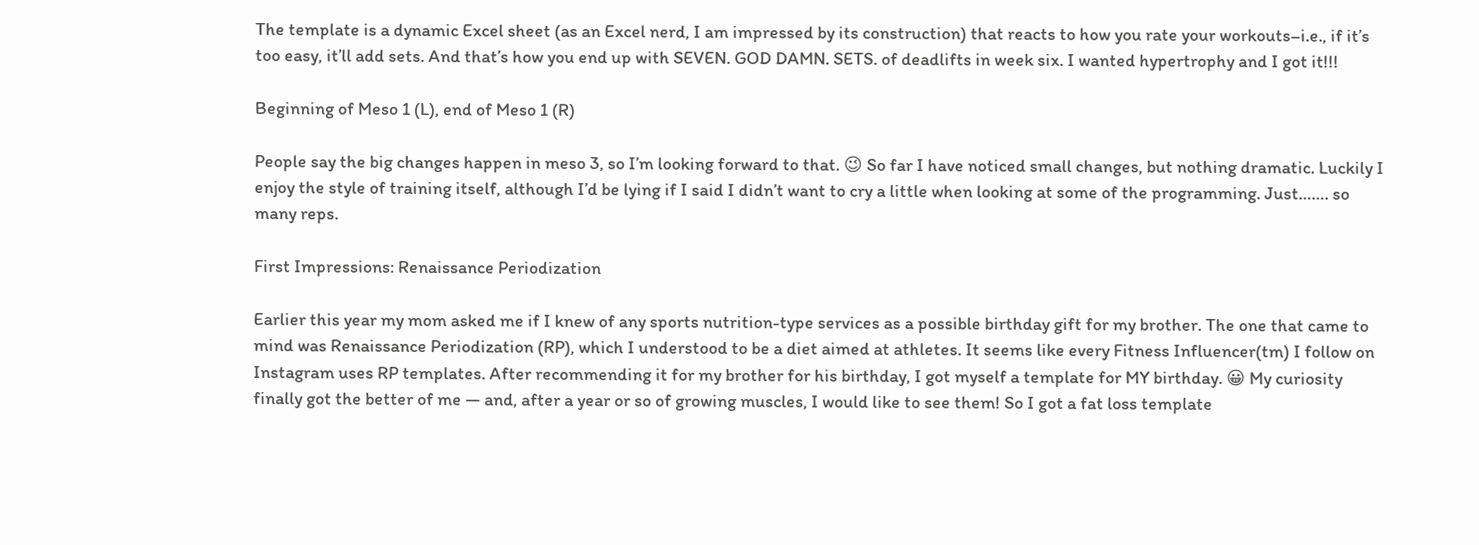The template is a dynamic Excel sheet (as an Excel nerd, I am impressed by its construction) that reacts to how you rate your workouts–i.e., if it’s too easy, it’ll add sets. And that’s how you end up with SEVEN. GOD DAMN. SETS. of deadlifts in week six. I wanted hypertrophy and I got it!!!

Beginning of Meso 1 (L), end of Meso 1 (R)

People say the big changes happen in meso 3, so I’m looking forward to that. 😉 So far I have noticed small changes, but nothing dramatic. Luckily I enjoy the style of training itself, although I’d be lying if I said I didn’t want to cry a little when looking at some of the programming. Just……. so many reps.

First Impressions: Renaissance Periodization

Earlier this year my mom asked me if I knew of any sports nutrition-type services as a possible birthday gift for my brother. The one that came to mind was Renaissance Periodization (RP), which I understood to be a diet aimed at athletes. It seems like every Fitness Influencer(tm) I follow on Instagram uses RP templates. After recommending it for my brother for his birthday, I got myself a template for MY birthday. 😀 My curiosity finally got the better of me — and, after a year or so of growing muscles, I would like to see them! So I got a fat loss template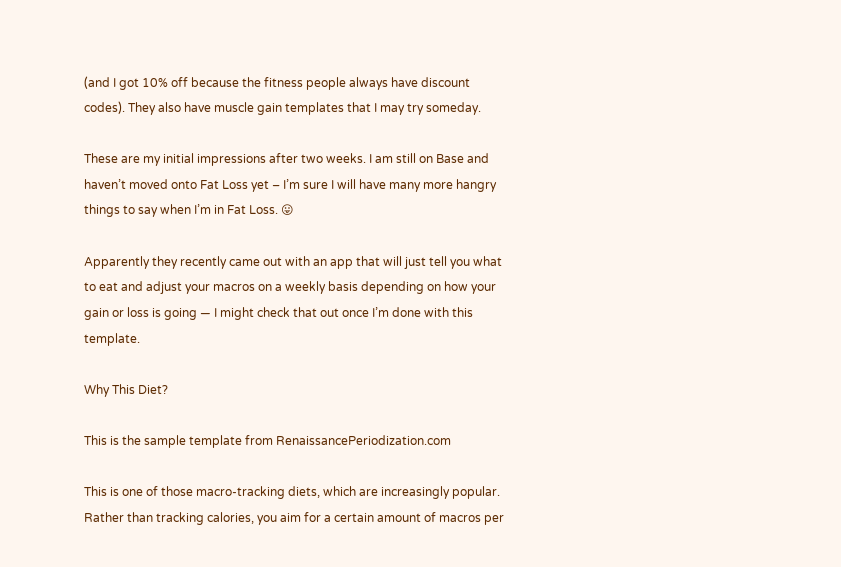(and I got 10% off because the fitness people always have discount codes). They also have muscle gain templates that I may try someday.

These are my initial impressions after two weeks. I am still on Base and haven’t moved onto Fat Loss yet – I’m sure I will have many more hangry things to say when I’m in Fat Loss. 😛

Apparently they recently came out with an app that will just tell you what to eat and adjust your macros on a weekly basis depending on how your gain or loss is going — I might check that out once I’m done with this template.

Why This Diet?

This is the sample template from RenaissancePeriodization.com

This is one of those macro-tracking diets, which are increasingly popular. Rather than tracking calories, you aim for a certain amount of macros per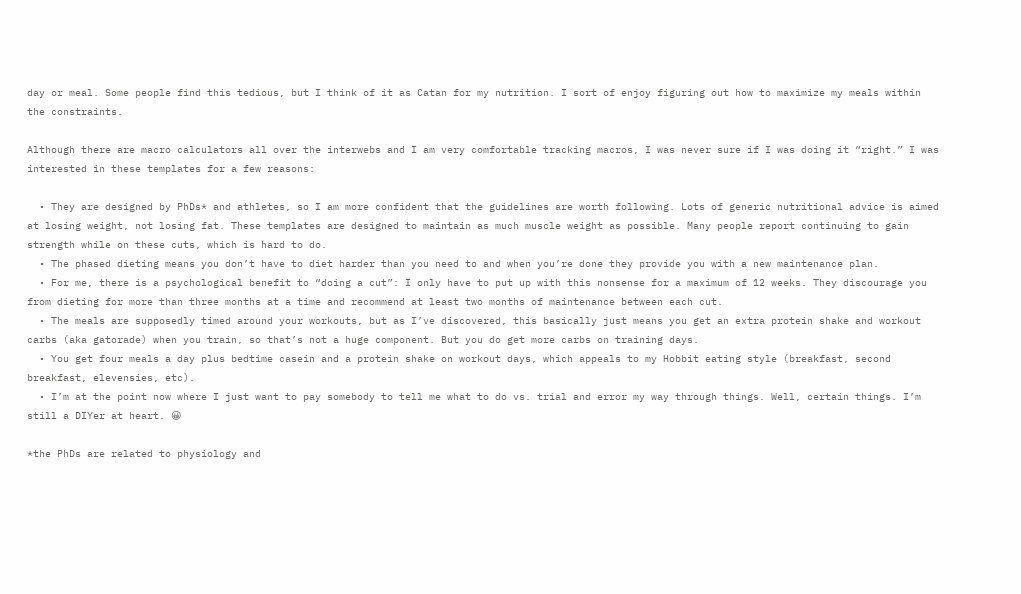day or meal. Some people find this tedious, but I think of it as Catan for my nutrition. I sort of enjoy figuring out how to maximize my meals within the constraints.

Although there are macro calculators all over the interwebs and I am very comfortable tracking macros, I was never sure if I was doing it “right.” I was interested in these templates for a few reasons:

  • They are designed by PhDs* and athletes, so I am more confident that the guidelines are worth following. Lots of generic nutritional advice is aimed at losing weight, not losing fat. These templates are designed to maintain as much muscle weight as possible. Many people report continuing to gain strength while on these cuts, which is hard to do.
  • The phased dieting means you don’t have to diet harder than you need to and when you’re done they provide you with a new maintenance plan.
  • For me, there is a psychological benefit to “doing a cut”: I only have to put up with this nonsense for a maximum of 12 weeks. They discourage you from dieting for more than three months at a time and recommend at least two months of maintenance between each cut.
  • The meals are supposedly timed around your workouts, but as I’ve discovered, this basically just means you get an extra protein shake and workout carbs (aka gatorade) when you train, so that’s not a huge component. But you do get more carbs on training days.
  • You get four meals a day plus bedtime casein and a protein shake on workout days, which appeals to my Hobbit eating style (breakfast, second breakfast, elevensies, etc).
  • I’m at the point now where I just want to pay somebody to tell me what to do vs. trial and error my way through things. Well, certain things. I’m still a DIYer at heart. 😀

*the PhDs are related to physiology and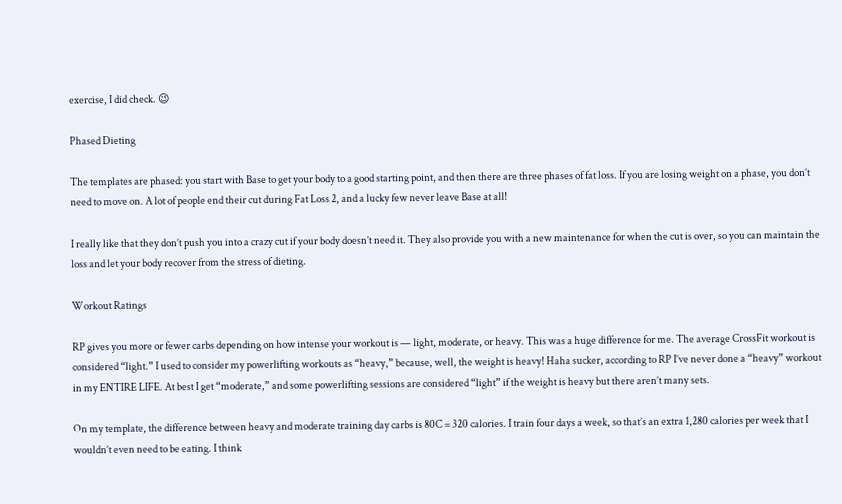exercise, I did check. 😉

Phased Dieting

The templates are phased: you start with Base to get your body to a good starting point, and then there are three phases of fat loss. If you are losing weight on a phase, you don’t need to move on. A lot of people end their cut during Fat Loss 2, and a lucky few never leave Base at all!

I really like that they don’t push you into a crazy cut if your body doesn’t need it. They also provide you with a new maintenance for when the cut is over, so you can maintain the loss and let your body recover from the stress of dieting.

Workout Ratings

RP gives you more or fewer carbs depending on how intense your workout is — light, moderate, or heavy. This was a huge difference for me. The average CrossFit workout is considered “light.” I used to consider my powerlifting workouts as “heavy,” because, well, the weight is heavy! Haha sucker, according to RP I’ve never done a “heavy” workout in my ENTIRE LIFE. At best I get “moderate,” and some powerlifting sessions are considered “light” if the weight is heavy but there aren’t many sets.

On my template, the difference between heavy and moderate training day carbs is 80C = 320 calories. I train four days a week, so that’s an extra 1,280 calories per week that I wouldn’t even need to be eating. I think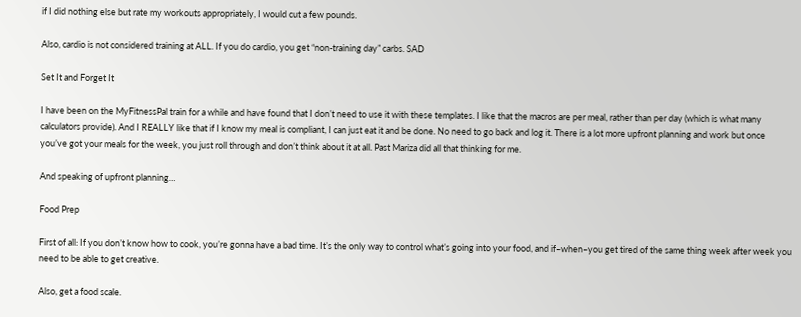if I did nothing else but rate my workouts appropriately, I would cut a few pounds.

Also, cardio is not considered training at ALL. If you do cardio, you get “non-training day” carbs. SAD

Set It and Forget It

I have been on the MyFitnessPal train for a while and have found that I don’t need to use it with these templates. I like that the macros are per meal, rather than per day (which is what many calculators provide). And I REALLY like that if I know my meal is compliant, I can just eat it and be done. No need to go back and log it. There is a lot more upfront planning and work but once you’ve got your meals for the week, you just roll through and don’t think about it at all. Past Mariza did all that thinking for me.

And speaking of upfront planning…

Food Prep

First of all: If you don’t know how to cook, you’re gonna have a bad time. It’s the only way to control what’s going into your food, and if–when–you get tired of the same thing week after week you need to be able to get creative.

Also, get a food scale.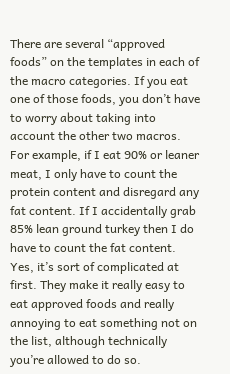There are several “approved foods” on the templates in each of the macro categories. If you eat one of those foods, you don’t have to worry about taking into account the other two macros. For example, if I eat 90% or leaner meat, I only have to count the protein content and disregard any fat content. If I accidentally grab 85% lean ground turkey then I do have to count the fat content. Yes, it’s sort of complicated at first. They make it really easy to eat approved foods and really annoying to eat something not on the list, although technically you’re allowed to do so.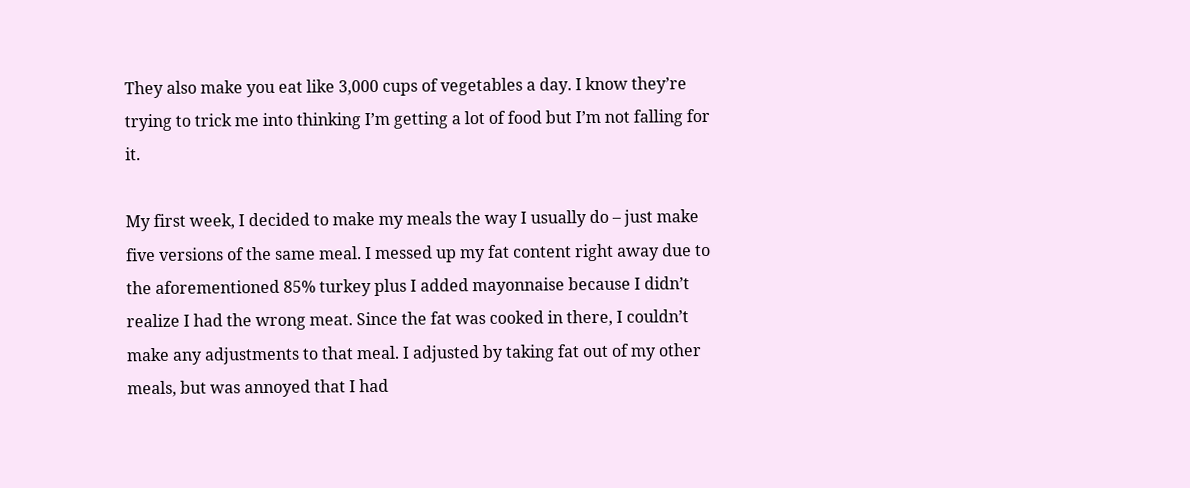They also make you eat like 3,000 cups of vegetables a day. I know they’re trying to trick me into thinking I’m getting a lot of food but I’m not falling for it.

My first week, I decided to make my meals the way I usually do – just make five versions of the same meal. I messed up my fat content right away due to the aforementioned 85% turkey plus I added mayonnaise because I didn’t realize I had the wrong meat. Since the fat was cooked in there, I couldn’t make any adjustments to that meal. I adjusted by taking fat out of my other meals, but was annoyed that I had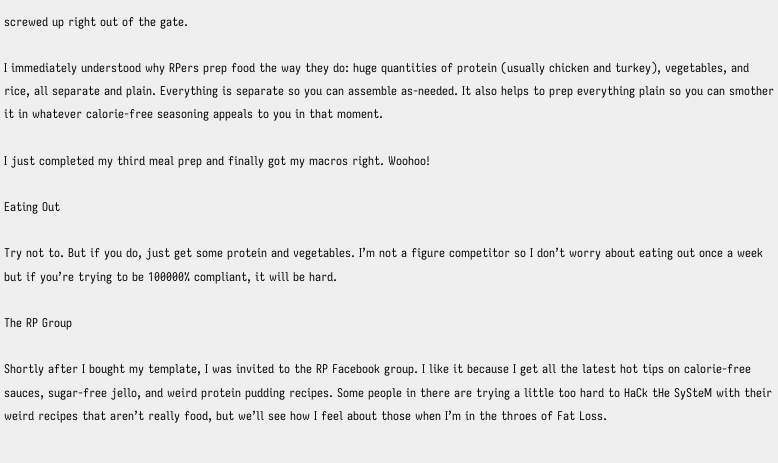screwed up right out of the gate.

I immediately understood why RPers prep food the way they do: huge quantities of protein (usually chicken and turkey), vegetables, and rice, all separate and plain. Everything is separate so you can assemble as-needed. It also helps to prep everything plain so you can smother it in whatever calorie-free seasoning appeals to you in that moment.

I just completed my third meal prep and finally got my macros right. Woohoo!

Eating Out

Try not to. But if you do, just get some protein and vegetables. I’m not a figure competitor so I don’t worry about eating out once a week but if you’re trying to be 100000% compliant, it will be hard.

The RP Group

Shortly after I bought my template, I was invited to the RP Facebook group. I like it because I get all the latest hot tips on calorie-free sauces, sugar-free jello, and weird protein pudding recipes. Some people in there are trying a little too hard to HaCk tHe SySteM with their weird recipes that aren’t really food, but we’ll see how I feel about those when I’m in the throes of Fat Loss.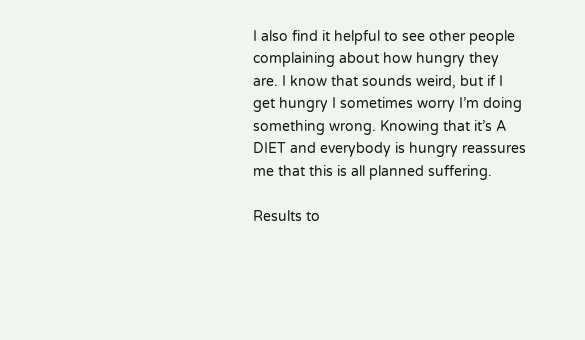I also find it helpful to see other people complaining about how hungry they are. I know that sounds weird, but if I get hungry I sometimes worry I’m doing something wrong. Knowing that it’s A DIET and everybody is hungry reassures me that this is all planned suffering.

Results to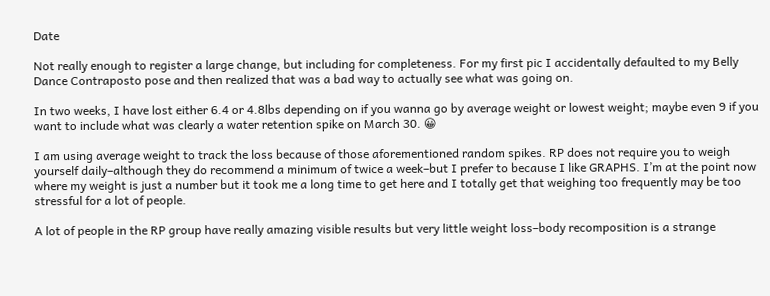Date

Not really enough to register a large change, but including for completeness. For my first pic I accidentally defaulted to my Belly Dance Contraposto pose and then realized that was a bad way to actually see what was going on.

In two weeks, I have lost either 6.4 or 4.8lbs depending on if you wanna go by average weight or lowest weight; maybe even 9 if you want to include what was clearly a water retention spike on March 30. 😀

I am using average weight to track the loss because of those aforementioned random spikes. RP does not require you to weigh yourself daily–although they do recommend a minimum of twice a week–but I prefer to because I like GRAPHS. I’m at the point now where my weight is just a number but it took me a long time to get here and I totally get that weighing too frequently may be too stressful for a lot of people.

A lot of people in the RP group have really amazing visible results but very little weight loss–body recomposition is a strange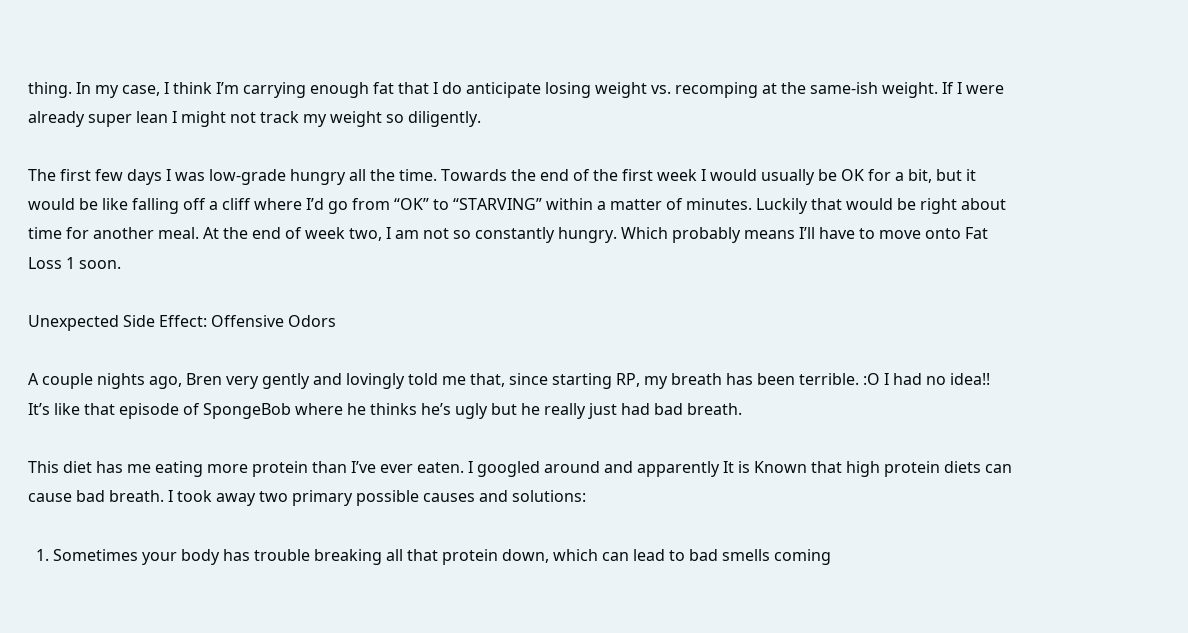thing. In my case, I think I’m carrying enough fat that I do anticipate losing weight vs. recomping at the same-ish weight. If I were already super lean I might not track my weight so diligently.

The first few days I was low-grade hungry all the time. Towards the end of the first week I would usually be OK for a bit, but it would be like falling off a cliff where I’d go from “OK” to “STARVING” within a matter of minutes. Luckily that would be right about time for another meal. At the end of week two, I am not so constantly hungry. Which probably means I’ll have to move onto Fat Loss 1 soon.

Unexpected Side Effect: Offensive Odors

A couple nights ago, Bren very gently and lovingly told me that, since starting RP, my breath has been terrible. :O I had no idea!! It’s like that episode of SpongeBob where he thinks he’s ugly but he really just had bad breath.

This diet has me eating more protein than I’ve ever eaten. I googled around and apparently It is Known that high protein diets can cause bad breath. I took away two primary possible causes and solutions:

  1. Sometimes your body has trouble breaking all that protein down, which can lead to bad smells coming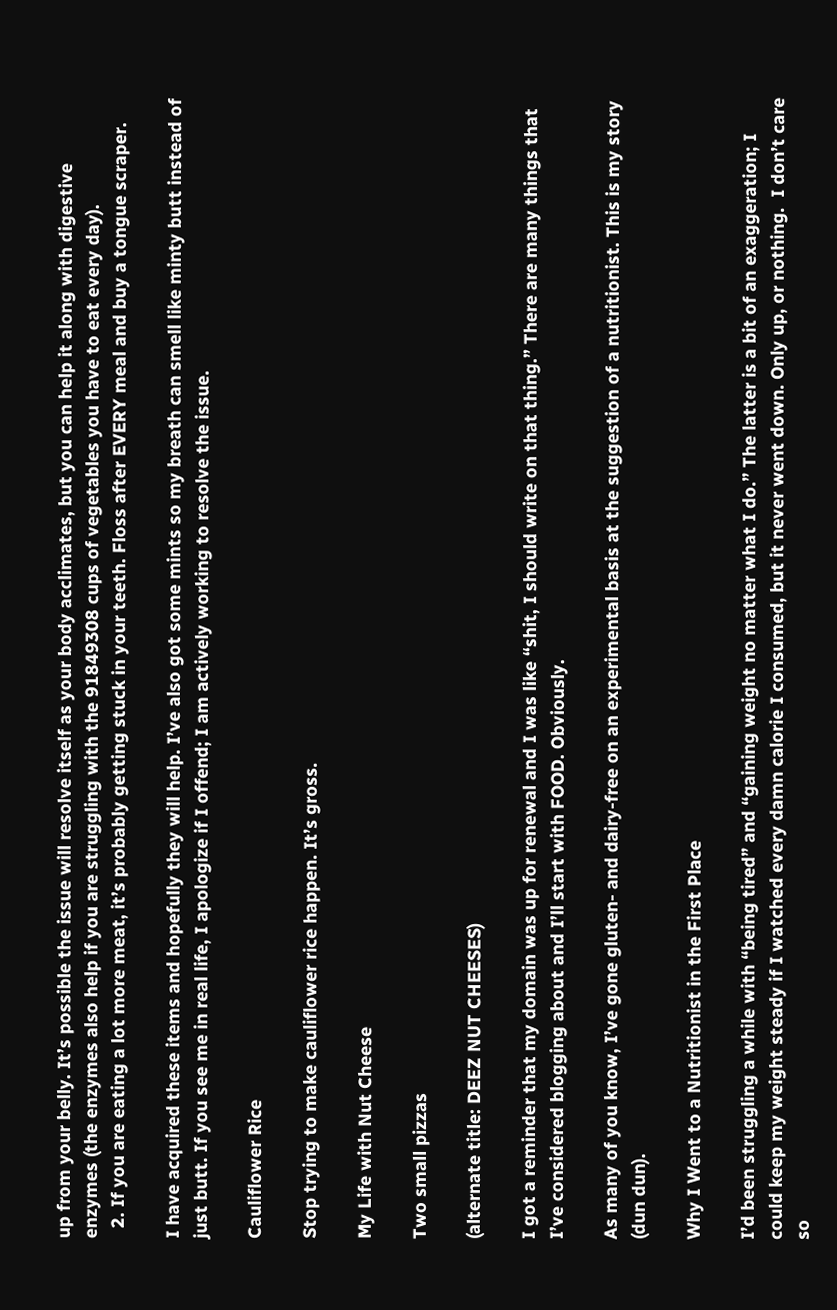up from your belly. It’s possible the issue will resolve itself as your body acclimates, but you can help it along with digestive enzymes (the enzymes also help if you are struggling with the 91849308 cups of vegetables you have to eat every day).
  2. If you are eating a lot more meat, it’s probably getting stuck in your teeth. Floss after EVERY meal and buy a tongue scraper.

I have acquired these items and hopefully they will help. I’ve also got some mints so my breath can smell like minty butt instead of just butt. If you see me in real life, I apologize if I offend; I am actively working to resolve the issue.

Cauliflower Rice

Stop trying to make cauliflower rice happen. It’s gross.

My Life with Nut Cheese

Two small pizzas

(alternate title: DEEZ NUT CHEESES)

I got a reminder that my domain was up for renewal and I was like “shit, I should write on that thing.” There are many things that I’ve considered blogging about and I’ll start with FOOD. Obviously.

As many of you know, I’ve gone gluten- and dairy-free on an experimental basis at the suggestion of a nutritionist. This is my story (dun dun).

Why I Went to a Nutritionist in the First Place

I’d been struggling a while with “being tired” and “gaining weight no matter what I do.” The latter is a bit of an exaggeration; I could keep my weight steady if I watched every damn calorie I consumed, but it never went down. Only up, or nothing.  I don’t care so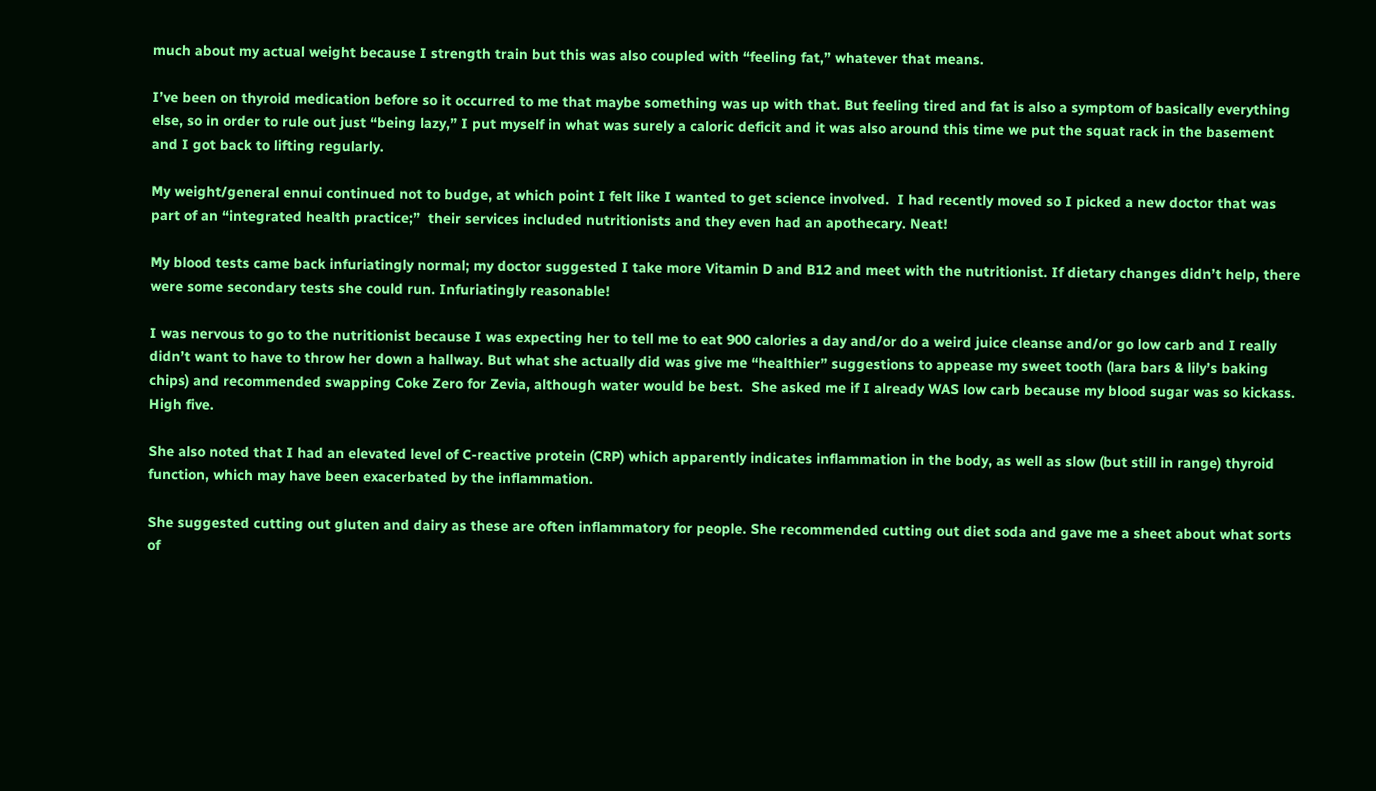much about my actual weight because I strength train but this was also coupled with “feeling fat,” whatever that means.

I’ve been on thyroid medication before so it occurred to me that maybe something was up with that. But feeling tired and fat is also a symptom of basically everything else, so in order to rule out just “being lazy,” I put myself in what was surely a caloric deficit and it was also around this time we put the squat rack in the basement and I got back to lifting regularly.

My weight/general ennui continued not to budge, at which point I felt like I wanted to get science involved.  I had recently moved so I picked a new doctor that was part of an “integrated health practice;”  their services included nutritionists and they even had an apothecary. Neat!

My blood tests came back infuriatingly normal; my doctor suggested I take more Vitamin D and B12 and meet with the nutritionist. If dietary changes didn’t help, there were some secondary tests she could run. Infuriatingly reasonable!

I was nervous to go to the nutritionist because I was expecting her to tell me to eat 900 calories a day and/or do a weird juice cleanse and/or go low carb and I really didn’t want to have to throw her down a hallway. But what she actually did was give me “healthier” suggestions to appease my sweet tooth (lara bars & lily’s baking chips) and recommended swapping Coke Zero for Zevia, although water would be best.  She asked me if I already WAS low carb because my blood sugar was so kickass. High five.

She also noted that I had an elevated level of C-reactive protein (CRP) which apparently indicates inflammation in the body, as well as slow (but still in range) thyroid function, which may have been exacerbated by the inflammation.

She suggested cutting out gluten and dairy as these are often inflammatory for people. She recommended cutting out diet soda and gave me a sheet about what sorts of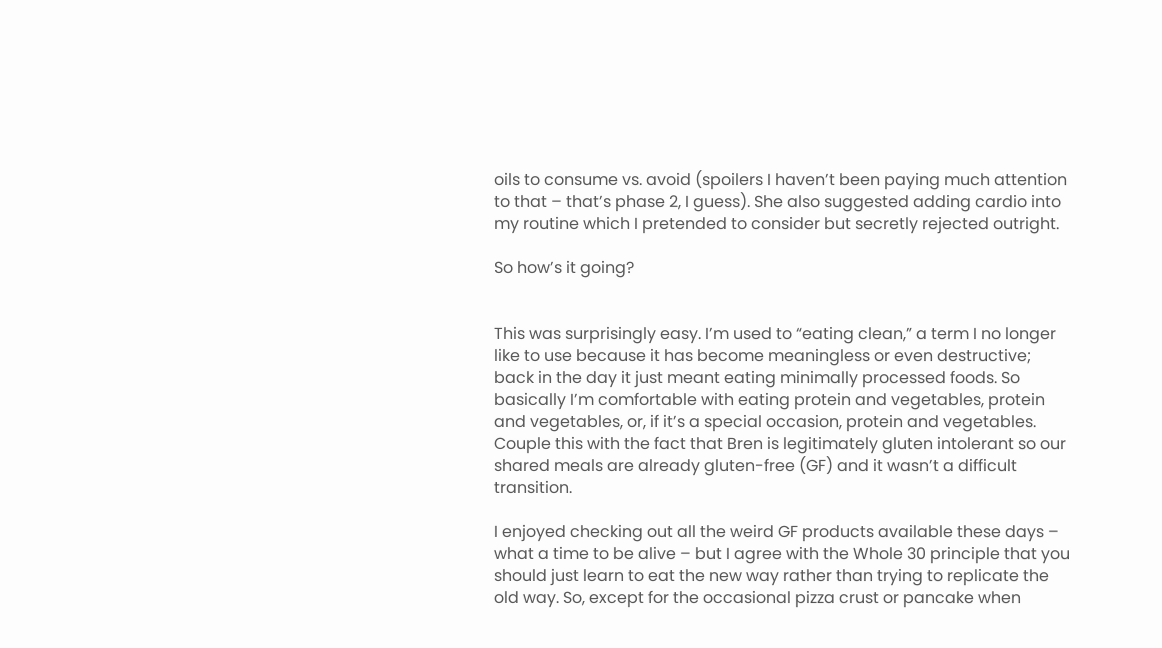oils to consume vs. avoid (spoilers I haven’t been paying much attention to that – that’s phase 2, I guess). She also suggested adding cardio into my routine which I pretended to consider but secretly rejected outright.

So how’s it going?


This was surprisingly easy. I’m used to “eating clean,” a term I no longer like to use because it has become meaningless or even destructive; back in the day it just meant eating minimally processed foods. So basically I’m comfortable with eating protein and vegetables, protein and vegetables, or, if it’s a special occasion, protein and vegetables. Couple this with the fact that Bren is legitimately gluten intolerant so our shared meals are already gluten-free (GF) and it wasn’t a difficult transition.

I enjoyed checking out all the weird GF products available these days – what a time to be alive – but I agree with the Whole 30 principle that you should just learn to eat the new way rather than trying to replicate the old way. So, except for the occasional pizza crust or pancake when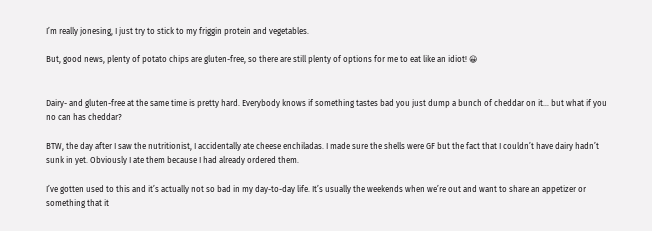I’m really jonesing, I just try to stick to my friggin protein and vegetables.

But, good news, plenty of potato chips are gluten-free, so there are still plenty of options for me to eat like an idiot! 😀


Dairy- and gluten-free at the same time is pretty hard. Everybody knows if something tastes bad you just dump a bunch of cheddar on it… but what if you no can has cheddar?

BTW, the day after I saw the nutritionist, I accidentally ate cheese enchiladas. I made sure the shells were GF but the fact that I couldn’t have dairy hadn’t sunk in yet. Obviously I ate them because I had already ordered them.

I’ve gotten used to this and it’s actually not so bad in my day-to-day life. It’s usually the weekends when we’re out and want to share an appetizer or something that it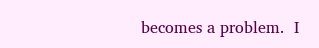becomes a problem.  I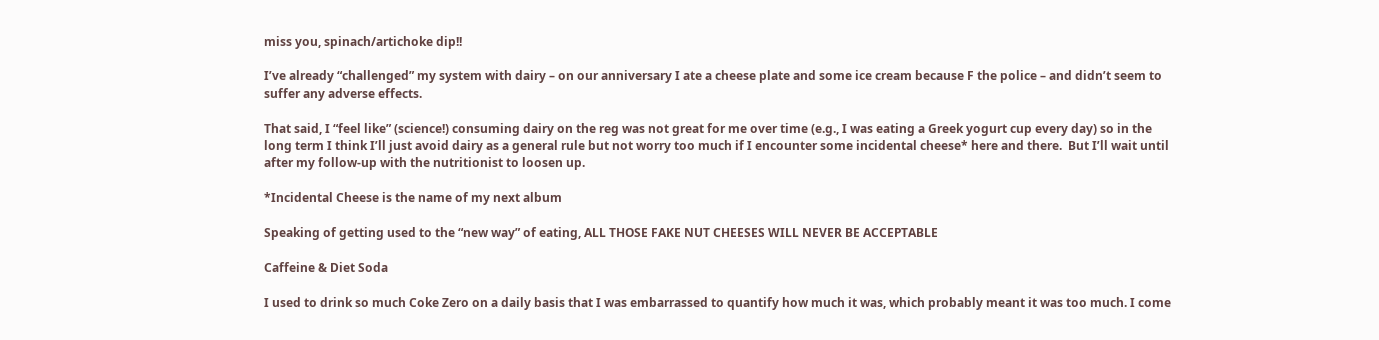miss you, spinach/artichoke dip!!

I’ve already “challenged” my system with dairy – on our anniversary I ate a cheese plate and some ice cream because F the police – and didn’t seem to suffer any adverse effects.

That said, I “feel like” (science!) consuming dairy on the reg was not great for me over time (e.g., I was eating a Greek yogurt cup every day) so in the long term I think I’ll just avoid dairy as a general rule but not worry too much if I encounter some incidental cheese* here and there.  But I’ll wait until after my follow-up with the nutritionist to loosen up.

*Incidental Cheese is the name of my next album

Speaking of getting used to the “new way” of eating, ALL THOSE FAKE NUT CHEESES WILL NEVER BE ACCEPTABLE

Caffeine & Diet Soda

I used to drink so much Coke Zero on a daily basis that I was embarrassed to quantify how much it was, which probably meant it was too much. I come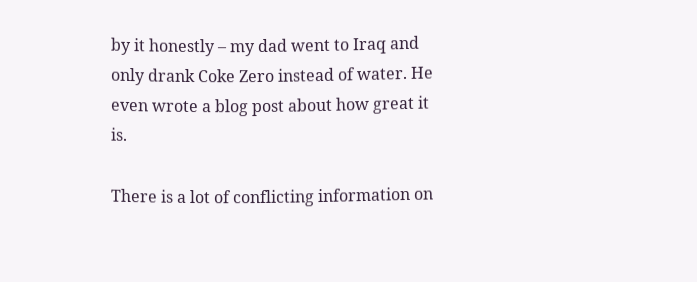by it honestly – my dad went to Iraq and only drank Coke Zero instead of water. He even wrote a blog post about how great it is.

There is a lot of conflicting information on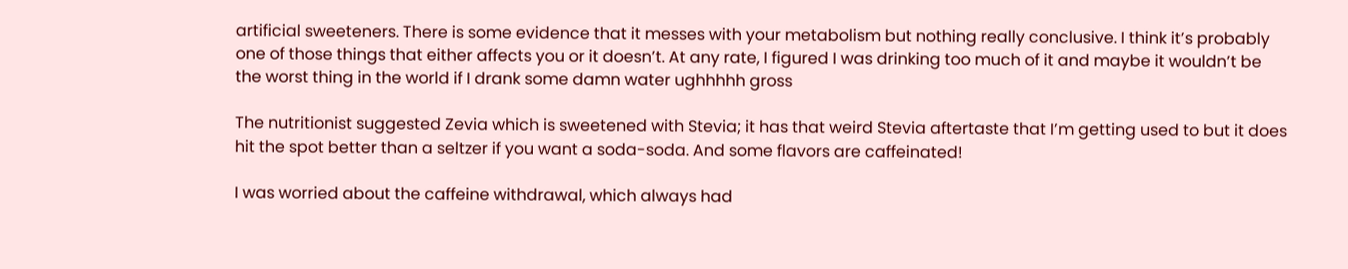artificial sweeteners. There is some evidence that it messes with your metabolism but nothing really conclusive. I think it’s probably one of those things that either affects you or it doesn’t. At any rate, I figured I was drinking too much of it and maybe it wouldn’t be the worst thing in the world if I drank some damn water ughhhhh gross

The nutritionist suggested Zevia which is sweetened with Stevia; it has that weird Stevia aftertaste that I’m getting used to but it does hit the spot better than a seltzer if you want a soda-soda. And some flavors are caffeinated!

I was worried about the caffeine withdrawal, which always had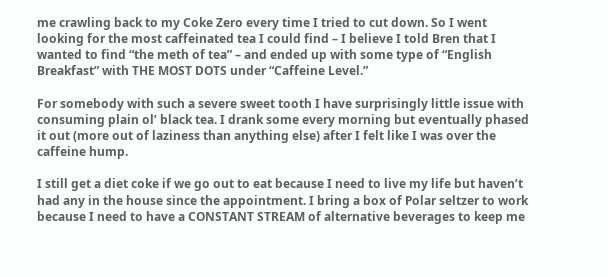me crawling back to my Coke Zero every time I tried to cut down. So I went looking for the most caffeinated tea I could find – I believe I told Bren that I wanted to find “the meth of tea” – and ended up with some type of “English Breakfast” with THE MOST DOTS under “Caffeine Level.”

For somebody with such a severe sweet tooth I have surprisingly little issue with consuming plain ol’ black tea. I drank some every morning but eventually phased it out (more out of laziness than anything else) after I felt like I was over the caffeine hump.

I still get a diet coke if we go out to eat because I need to live my life but haven’t had any in the house since the appointment. I bring a box of Polar seltzer to work because I need to have a CONSTANT STREAM of alternative beverages to keep me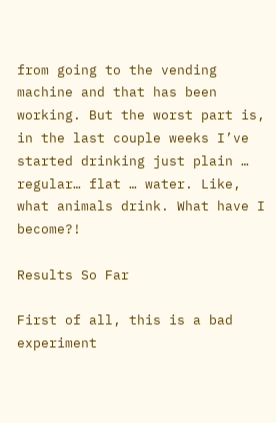from going to the vending machine and that has been working. But the worst part is, in the last couple weeks I’ve started drinking just plain … regular… flat … water. Like, what animals drink. What have I become?!

Results So Far

First of all, this is a bad experiment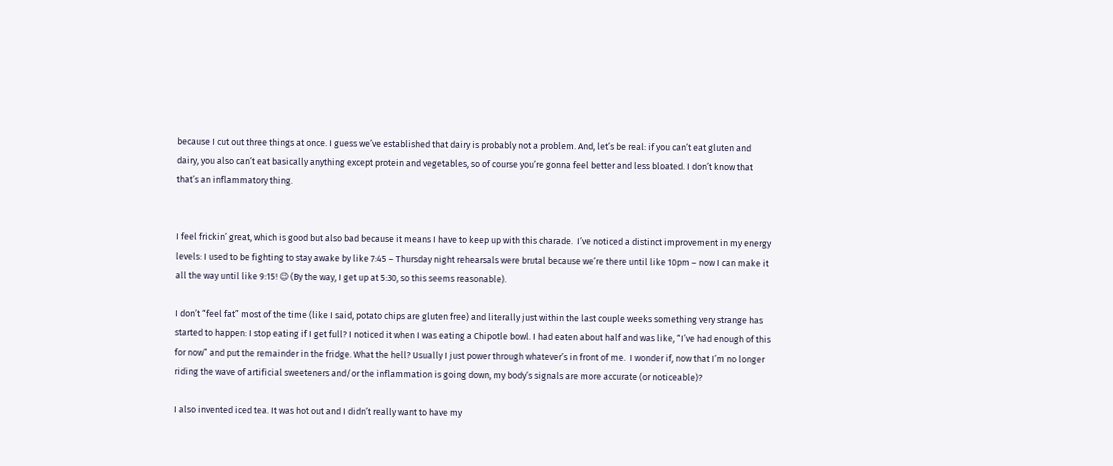because I cut out three things at once. I guess we’ve established that dairy is probably not a problem. And, let’s be real: if you can’t eat gluten and dairy, you also can’t eat basically anything except protein and vegetables, so of course you’re gonna feel better and less bloated. I don’t know that that’s an inflammatory thing.


I feel frickin’ great, which is good but also bad because it means I have to keep up with this charade.  I’ve noticed a distinct improvement in my energy levels: I used to be fighting to stay awake by like 7:45 – Thursday night rehearsals were brutal because we’re there until like 10pm – now I can make it all the way until like 9:15! 😉 (By the way, I get up at 5:30, so this seems reasonable).

I don’t “feel fat” most of the time (like I said, potato chips are gluten free) and literally just within the last couple weeks something very strange has started to happen: I stop eating if I get full? I noticed it when I was eating a Chipotle bowl. I had eaten about half and was like, “I’ve had enough of this for now” and put the remainder in the fridge. What the hell? Usually I just power through whatever’s in front of me.  I wonder if, now that I’m no longer riding the wave of artificial sweeteners and/or the inflammation is going down, my body’s signals are more accurate (or noticeable)?

I also invented iced tea. It was hot out and I didn’t really want to have my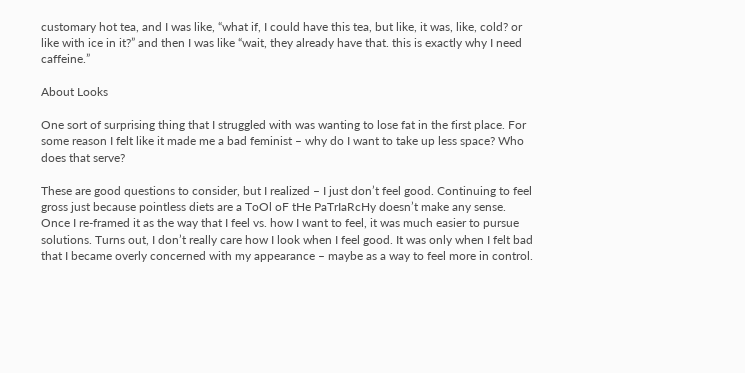customary hot tea, and I was like, “what if, I could have this tea, but like, it was, like, cold? or like with ice in it?” and then I was like “wait, they already have that. this is exactly why I need caffeine.”

About Looks

One sort of surprising thing that I struggled with was wanting to lose fat in the first place. For some reason I felt like it made me a bad feminist – why do I want to take up less space? Who does that serve?

These are good questions to consider, but I realized – I just don’t feel good. Continuing to feel gross just because pointless diets are a ToOl oF tHe PaTrIaRcHy doesn’t make any sense. Once I re-framed it as the way that I feel vs. how I want to feel, it was much easier to pursue solutions. Turns out, I don’t really care how I look when I feel good. It was only when I felt bad that I became overly concerned with my appearance – maybe as a way to feel more in control.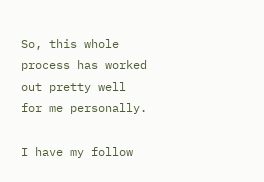So, this whole process has worked out pretty well for me personally.

I have my follow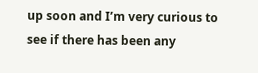up soon and I’m very curious to see if there has been any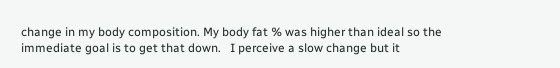change in my body composition. My body fat % was higher than ideal so the immediate goal is to get that down.   I perceive a slow change but it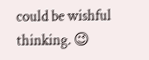could be wishful thinking. 😉